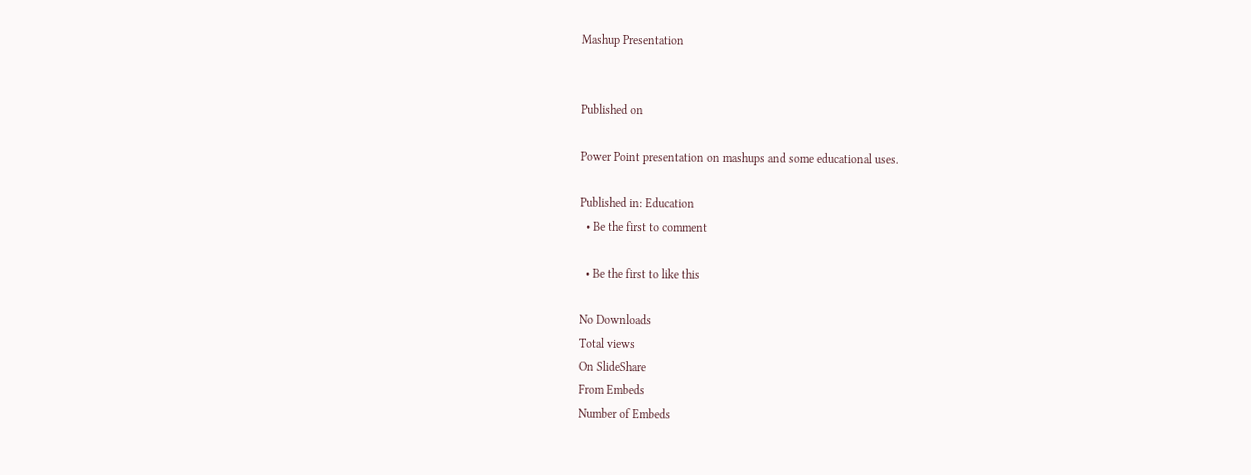Mashup Presentation


Published on

Power Point presentation on mashups and some educational uses.

Published in: Education
  • Be the first to comment

  • Be the first to like this

No Downloads
Total views
On SlideShare
From Embeds
Number of Embeds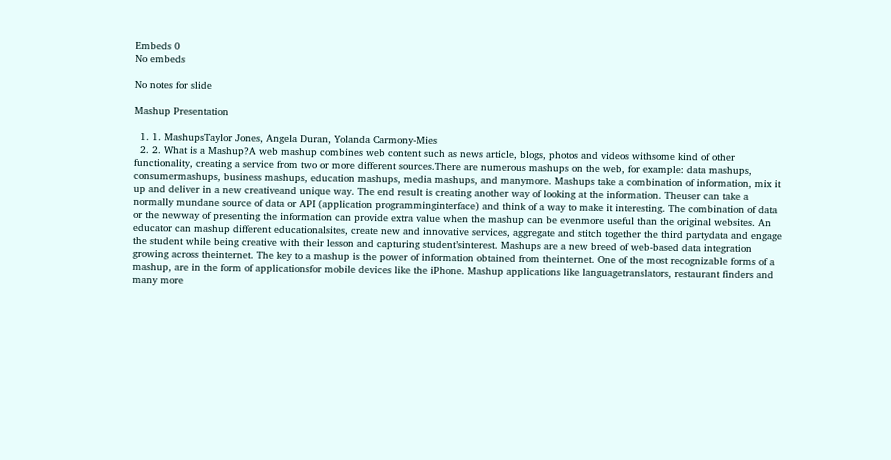Embeds 0
No embeds

No notes for slide

Mashup Presentation

  1. 1. MashupsTaylor Jones, Angela Duran, Yolanda Carmony-Mies
  2. 2. What is a Mashup?A web mashup combines web content such as news article, blogs, photos and videos withsome kind of other functionality, creating a service from two or more different sources.There are numerous mashups on the web, for example: data mashups, consumermashups, business mashups, education mashups, media mashups, and manymore. Mashups take a combination of information, mix it up and deliver in a new creativeand unique way. The end result is creating another way of looking at the information. Theuser can take a normally mundane source of data or API (application programminginterface) and think of a way to make it interesting. The combination of data or the newway of presenting the information can provide extra value when the mashup can be evenmore useful than the original websites. An educator can mashup different educationalsites, create new and innovative services, aggregate and stitch together the third partydata and engage the student while being creative with their lesson and capturing student’sinterest. Mashups are a new breed of web-based data integration growing across theinternet. The key to a mashup is the power of information obtained from theinternet. One of the most recognizable forms of a mashup, are in the form of applicationsfor mobile devices like the iPhone. Mashup applications like languagetranslators, restaurant finders and many more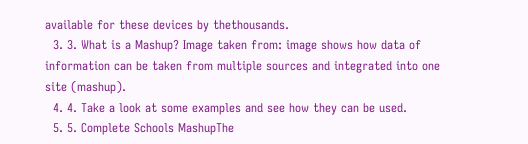available for these devices by thethousands.
  3. 3. What is a Mashup? Image taken from: image shows how data of information can be taken from multiple sources and integrated into one site (mashup).
  4. 4. Take a look at some examples and see how they can be used.
  5. 5. Complete Schools MashupThe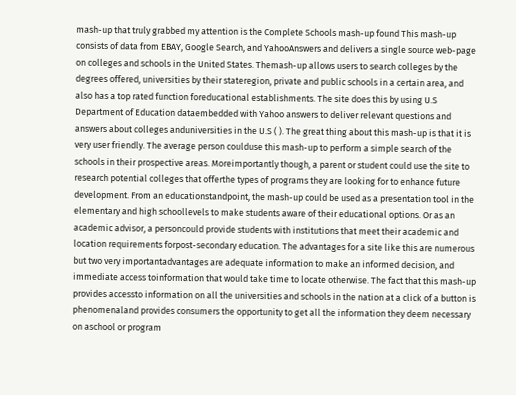mash-up that truly grabbed my attention is the Complete Schools mash-up found This mash-up consists of data from EBAY, Google Search, and YahooAnswers and delivers a single source web-page on colleges and schools in the United States. Themash-up allows users to search colleges by the degrees offered, universities by their stateregion, private and public schools in a certain area, and also has a top rated function foreducational establishments. The site does this by using U.S Department of Education dataembedded with Yahoo answers to deliver relevant questions and answers about colleges anduniversities in the U.S ( ). The great thing about this mash-up is that it is very user friendly. The average person coulduse this mash-up to perform a simple search of the schools in their prospective areas. Moreimportantly though, a parent or student could use the site to research potential colleges that offerthe types of programs they are looking for to enhance future development. From an educationstandpoint, the mash-up could be used as a presentation tool in the elementary and high schoollevels to make students aware of their educational options. Or as an academic advisor, a personcould provide students with institutions that meet their academic and location requirements forpost-secondary education. The advantages for a site like this are numerous but two very importantadvantages are adequate information to make an informed decision, and immediate access toinformation that would take time to locate otherwise. The fact that this mash-up provides accessto information on all the universities and schools in the nation at a click of a button is phenomenaland provides consumers the opportunity to get all the information they deem necessary on aschool or program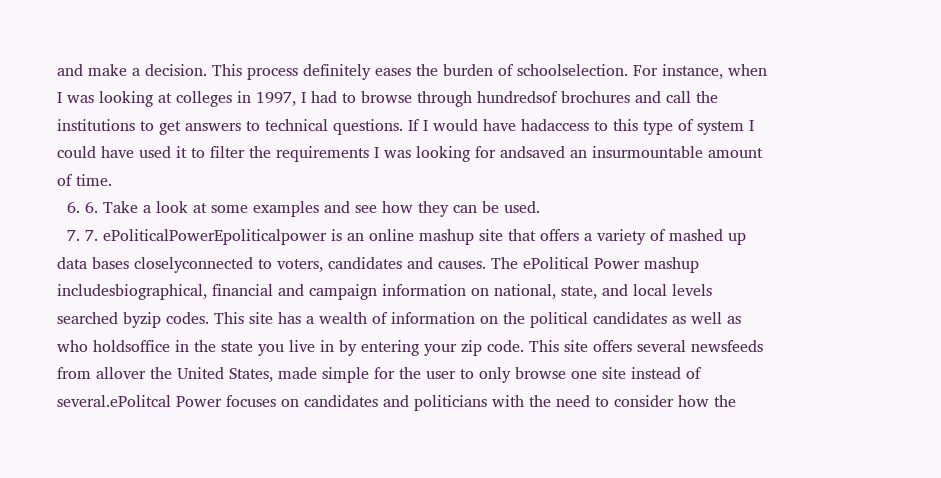and make a decision. This process definitely eases the burden of schoolselection. For instance, when I was looking at colleges in 1997, I had to browse through hundredsof brochures and call the institutions to get answers to technical questions. If I would have hadaccess to this type of system I could have used it to filter the requirements I was looking for andsaved an insurmountable amount of time.
  6. 6. Take a look at some examples and see how they can be used.
  7. 7. ePoliticalPowerEpoliticalpower is an online mashup site that offers a variety of mashed up data bases closelyconnected to voters, candidates and causes. The ePolitical Power mashup includesbiographical, financial and campaign information on national, state, and local levels searched byzip codes. This site has a wealth of information on the political candidates as well as who holdsoffice in the state you live in by entering your zip code. This site offers several newsfeeds from allover the United States, made simple for the user to only browse one site instead of several.ePolitcal Power focuses on candidates and politicians with the need to consider how the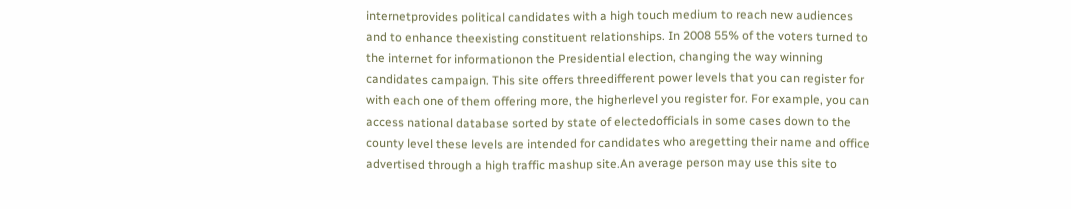internetprovides political candidates with a high touch medium to reach new audiences and to enhance theexisting constituent relationships. In 2008 55% of the voters turned to the internet for informationon the Presidential election, changing the way winning candidates campaign. This site offers threedifferent power levels that you can register for with each one of them offering more, the higherlevel you register for. For example, you can access national database sorted by state of electedofficials in some cases down to the county level these levels are intended for candidates who aregetting their name and office advertised through a high traffic mashup site.An average person may use this site to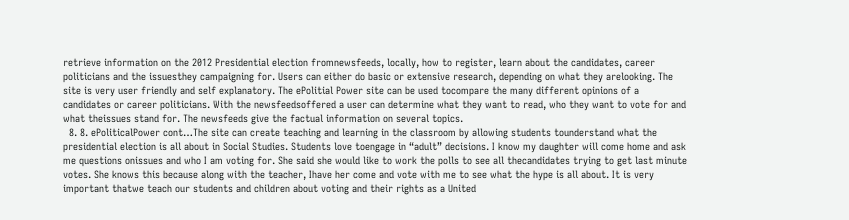retrieve information on the 2012 Presidential election fromnewsfeeds, locally, how to register, learn about the candidates, career politicians and the issuesthey campaigning for. Users can either do basic or extensive research, depending on what they arelooking. The site is very user friendly and self explanatory. The ePolitial Power site can be used tocompare the many different opinions of a candidates or career politicians. With the newsfeedsoffered a user can determine what they want to read, who they want to vote for and what theissues stand for. The newsfeeds give the factual information on several topics.
  8. 8. ePoliticalPower cont…The site can create teaching and learning in the classroom by allowing students tounderstand what the presidential election is all about in Social Studies. Students love toengage in “adult” decisions. I know my daughter will come home and ask me questions onissues and who I am voting for. She said she would like to work the polls to see all thecandidates trying to get last minute votes. She knows this because along with the teacher, Ihave her come and vote with me to see what the hype is all about. It is very important thatwe teach our students and children about voting and their rights as a United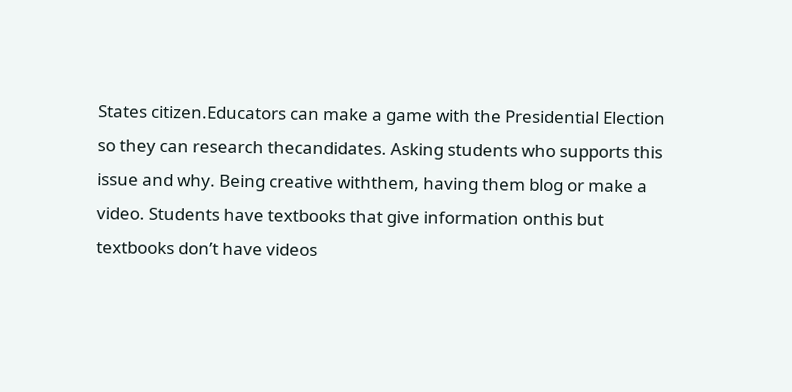States citizen.Educators can make a game with the Presidential Election so they can research thecandidates. Asking students who supports this issue and why. Being creative withthem, having them blog or make a video. Students have textbooks that give information onthis but textbooks don’t have videos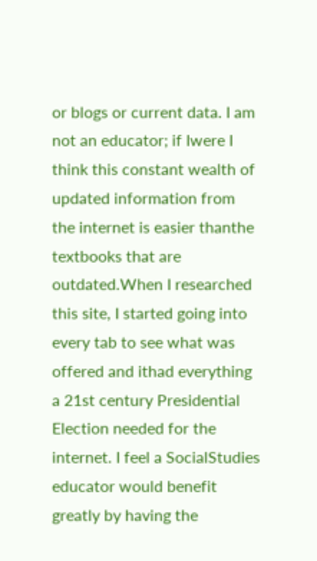or blogs or current data. I am not an educator; if Iwere I think this constant wealth of updated information from the internet is easier thanthe textbooks that are outdated.When I researched this site, I started going into every tab to see what was offered and ithad everything a 21st century Presidential Election needed for the internet. I feel a SocialStudies educator would benefit greatly by having the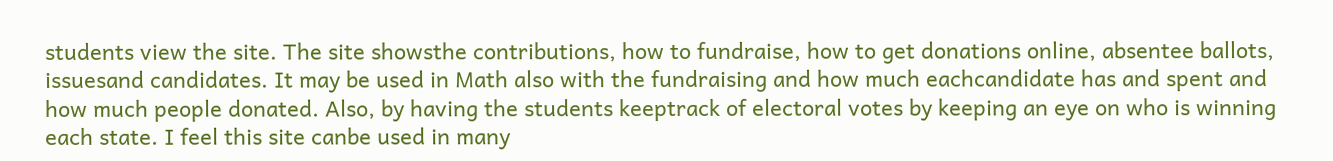students view the site. The site showsthe contributions, how to fundraise, how to get donations online, absentee ballots, issuesand candidates. It may be used in Math also with the fundraising and how much eachcandidate has and spent and how much people donated. Also, by having the students keeptrack of electoral votes by keeping an eye on who is winning each state. I feel this site canbe used in many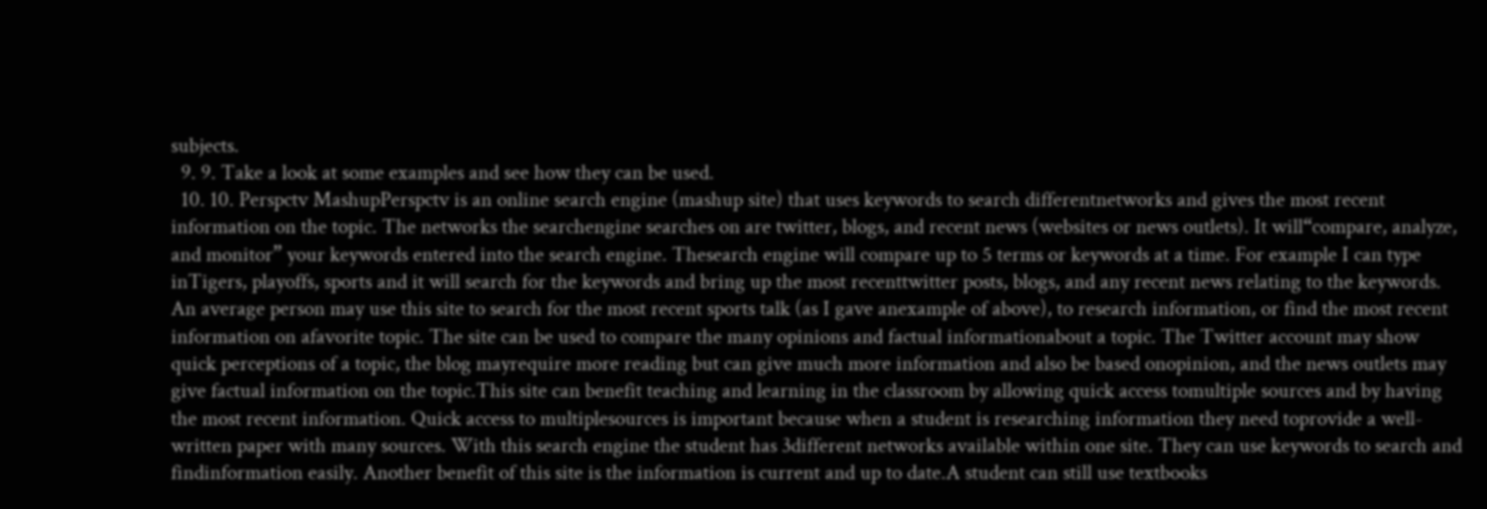subjects.
  9. 9. Take a look at some examples and see how they can be used.
  10. 10. Perspctv MashupPerspctv is an online search engine (mashup site) that uses keywords to search differentnetworks and gives the most recent information on the topic. The networks the searchengine searches on are twitter, blogs, and recent news (websites or news outlets). It will“compare, analyze, and monitor” your keywords entered into the search engine. Thesearch engine will compare up to 5 terms or keywords at a time. For example I can type inTigers, playoffs, sports and it will search for the keywords and bring up the most recenttwitter posts, blogs, and any recent news relating to the keywords. An average person may use this site to search for the most recent sports talk (as I gave anexample of above), to research information, or find the most recent information on afavorite topic. The site can be used to compare the many opinions and factual informationabout a topic. The Twitter account may show quick perceptions of a topic, the blog mayrequire more reading but can give much more information and also be based onopinion, and the news outlets may give factual information on the topic.This site can benefit teaching and learning in the classroom by allowing quick access tomultiple sources and by having the most recent information. Quick access to multiplesources is important because when a student is researching information they need toprovide a well-written paper with many sources. With this search engine the student has 3different networks available within one site. They can use keywords to search and findinformation easily. Another benefit of this site is the information is current and up to date.A student can still use textbooks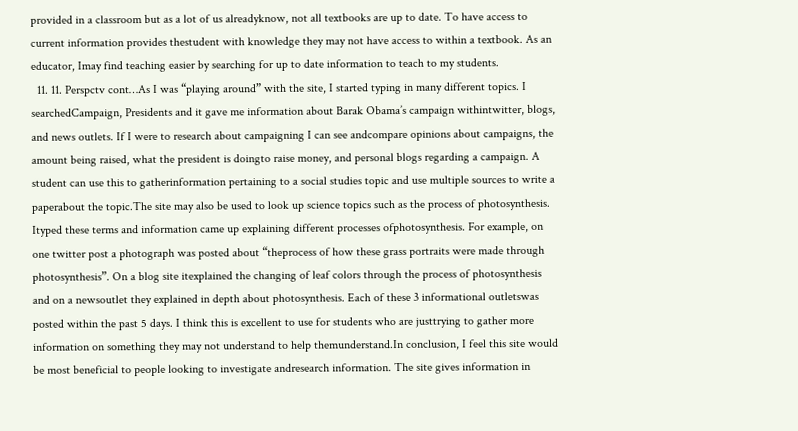provided in a classroom but as a lot of us alreadyknow, not all textbooks are up to date. To have access to current information provides thestudent with knowledge they may not have access to within a textbook. As an educator, Imay find teaching easier by searching for up to date information to teach to my students.
  11. 11. Perspctv cont…As I was “playing around” with the site, I started typing in many different topics. I searchedCampaign, Presidents and it gave me information about Barak Obama’s campaign withintwitter, blogs, and news outlets. If I were to research about campaigning I can see andcompare opinions about campaigns, the amount being raised, what the president is doingto raise money, and personal blogs regarding a campaign. A student can use this to gatherinformation pertaining to a social studies topic and use multiple sources to write a paperabout the topic.The site may also be used to look up science topics such as the process of photosynthesis. Ityped these terms and information came up explaining different processes ofphotosynthesis. For example, on one twitter post a photograph was posted about “theprocess of how these grass portraits were made through photosynthesis”. On a blog site itexplained the changing of leaf colors through the process of photosynthesis and on a newsoutlet they explained in depth about photosynthesis. Each of these 3 informational outletswas posted within the past 5 days. I think this is excellent to use for students who are justtrying to gather more information on something they may not understand to help themunderstand.In conclusion, I feel this site would be most beneficial to people looking to investigate andresearch information. The site gives information in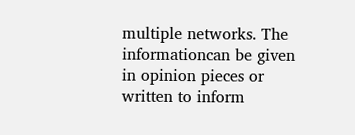multiple networks. The informationcan be given in opinion pieces or written to inform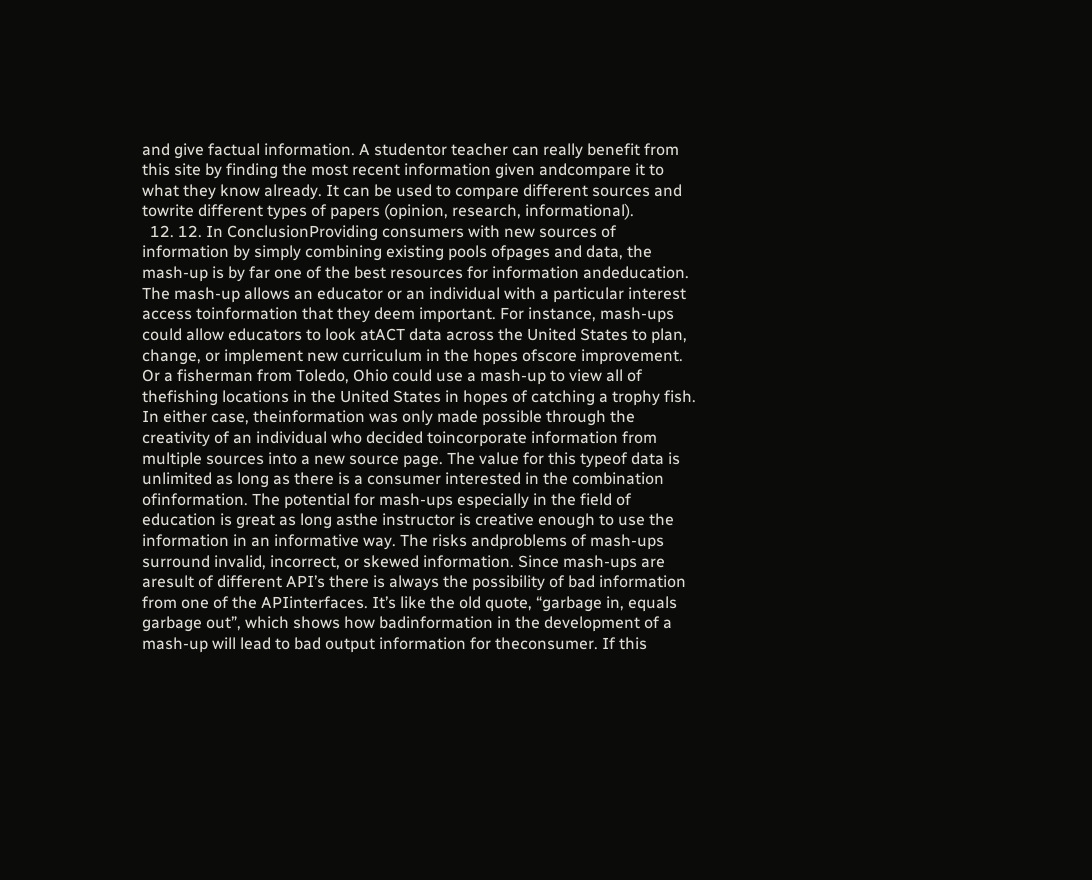and give factual information. A studentor teacher can really benefit from this site by finding the most recent information given andcompare it to what they know already. It can be used to compare different sources and towrite different types of papers (opinion, research, informational).
  12. 12. In ConclusionProviding consumers with new sources of information by simply combining existing pools ofpages and data, the mash-up is by far one of the best resources for information andeducation. The mash-up allows an educator or an individual with a particular interest access toinformation that they deem important. For instance, mash-ups could allow educators to look atACT data across the United States to plan, change, or implement new curriculum in the hopes ofscore improvement. Or a fisherman from Toledo, Ohio could use a mash-up to view all of thefishing locations in the United States in hopes of catching a trophy fish. In either case, theinformation was only made possible through the creativity of an individual who decided toincorporate information from multiple sources into a new source page. The value for this typeof data is unlimited as long as there is a consumer interested in the combination ofinformation. The potential for mash-ups especially in the field of education is great as long asthe instructor is creative enough to use the information in an informative way. The risks andproblems of mash-ups surround invalid, incorrect, or skewed information. Since mash-ups are aresult of different API’s there is always the possibility of bad information from one of the APIinterfaces. It’s like the old quote, “garbage in, equals garbage out”, which shows how badinformation in the development of a mash-up will lead to bad output information for theconsumer. If this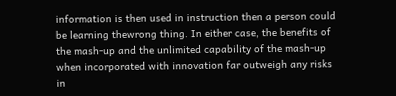information is then used in instruction then a person could be learning thewrong thing. In either case, the benefits of the mash-up and the unlimited capability of the mash-up when incorporated with innovation far outweigh any risks in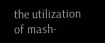the utilization of mash-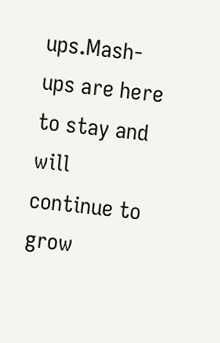ups.Mash-ups are here to stay and will continue to grow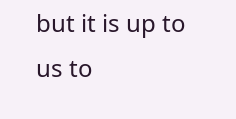but it is up to us to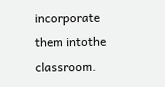incorporate them intothe classroom.